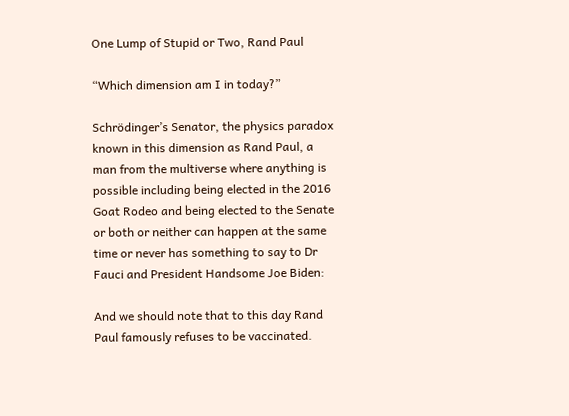One Lump of Stupid or Two, Rand Paul

“Which dimension am I in today?”

Schrödinger’s Senator, the physics paradox known in this dimension as Rand Paul, a man from the multiverse where anything is possible including being elected in the 2016 Goat Rodeo and being elected to the Senate or both or neither can happen at the same time or never has something to say to Dr Fauci and President Handsome Joe Biden:

And we should note that to this day Rand Paul famously refuses to be vaccinated.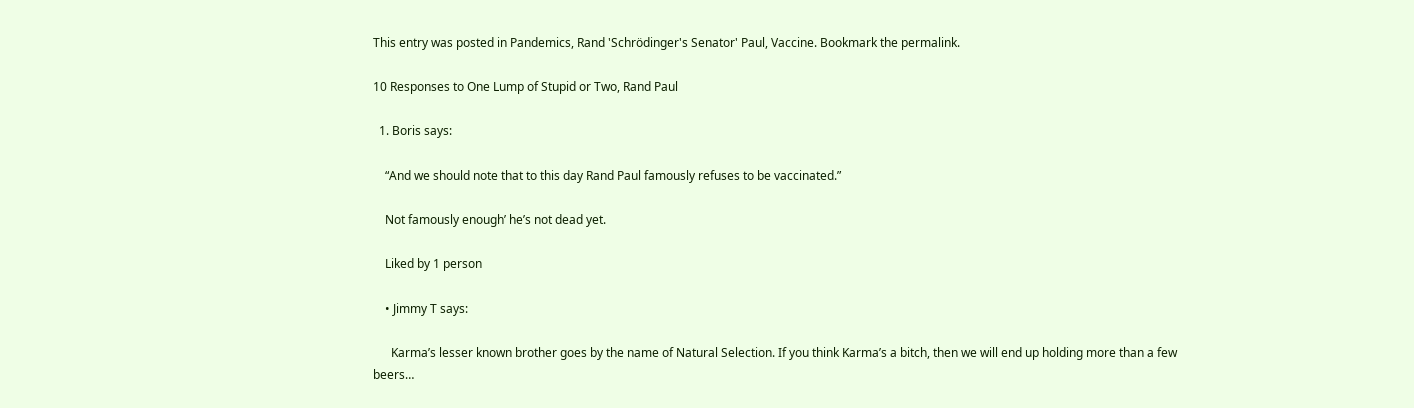This entry was posted in Pandemics, Rand 'Schrödinger's Senator' Paul, Vaccine. Bookmark the permalink.

10 Responses to One Lump of Stupid or Two, Rand Paul

  1. Boris says:

    “And we should note that to this day Rand Paul famously refuses to be vaccinated.”

    Not famously enough’ he’s not dead yet.

    Liked by 1 person

    • Jimmy T says:

      Karma’s lesser known brother goes by the name of Natural Selection. If you think Karma’s a bitch, then we will end up holding more than a few beers…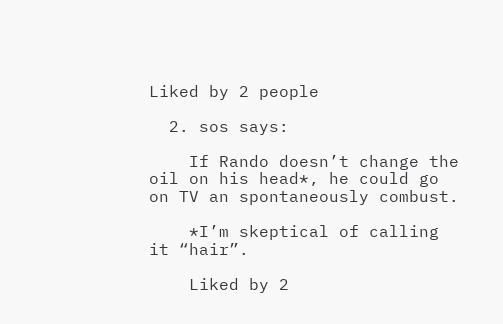Liked by 2 people

  2. sos says:

    If Rando doesn’t change the oil on his head*, he could go on TV an spontaneously combust.

    *I’m skeptical of calling it “hair”.

    Liked by 2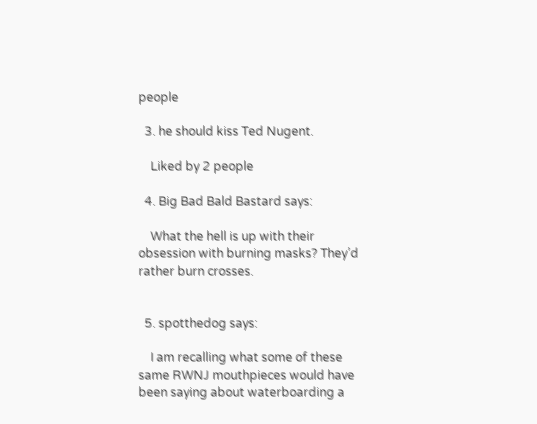people

  3. he should kiss Ted Nugent.

    Liked by 2 people

  4. Big Bad Bald Bastard says:

    What the hell is up with their obsession with burning masks? They’d rather burn crosses.


  5. spotthedog says:

    I am recalling what some of these same RWNJ mouthpieces would have been saying about waterboarding a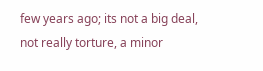few years ago; its not a big deal, not really torture, a minor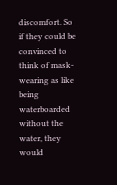discomfort. So if they could be convinced to think of mask-wearing as like being waterboarded without the water, they would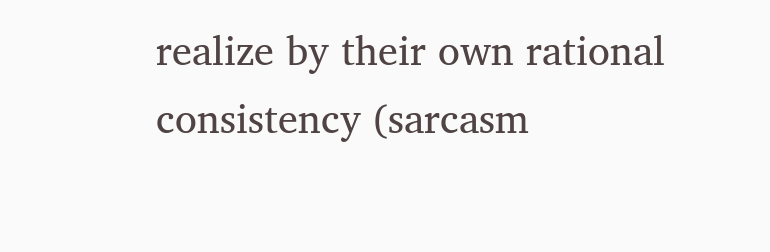realize by their own rational consistency (sarcasm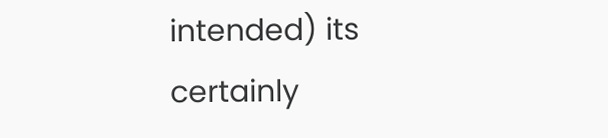intended) its certainly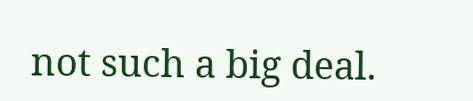not such a big deal.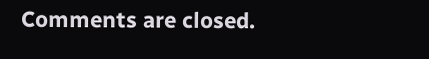Comments are closed.